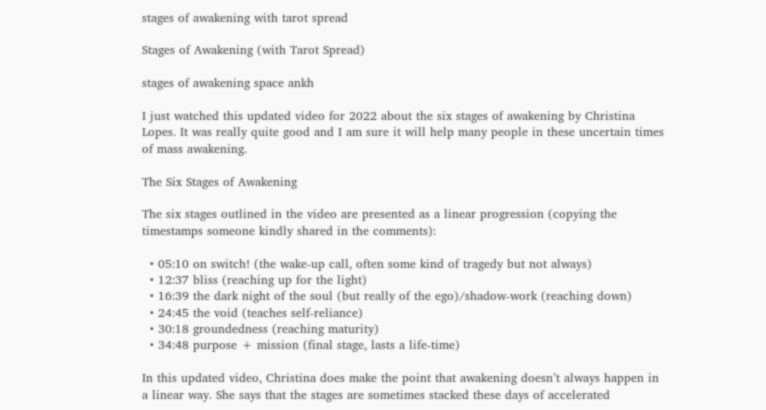stages of awakening with tarot spread

Stages of Awakening (with Tarot Spread)

stages of awakening space ankh

I just watched this updated video for 2022 about the six stages of awakening by Christina Lopes. It was really quite good and I am sure it will help many people in these uncertain times of mass awakening.

The Six Stages of Awakening

The six stages outlined in the video are presented as a linear progression (copying the timestamps someone kindly shared in the comments):

  • 05:10 on switch! (the wake-up call, often some kind of tragedy but not always)
  • 12:37 bliss (reaching up for the light)
  • 16:39 the dark night of the soul (but really of the ego)/shadow-work (reaching down)
  • 24:45 the void (teaches self-reliance)
  • 30:18 groundedness (reaching maturity)
  • 34:48 purpose + mission (final stage, lasts a life-time)

In this updated video, Christina does make the point that awakening doesn’t always happen in a linear way. She says that the stages are sometimes stacked these days of accelerated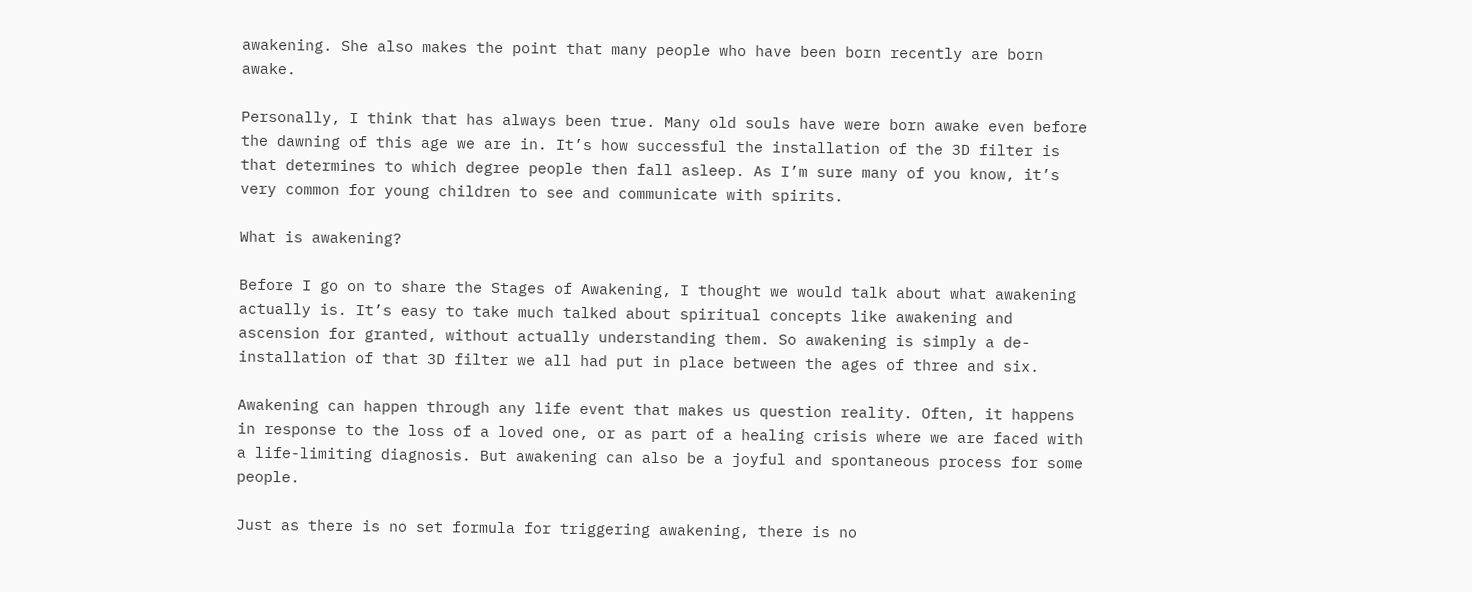awakening. She also makes the point that many people who have been born recently are born awake.

Personally, I think that has always been true. Many old souls have were born awake even before the dawning of this age we are in. It’s how successful the installation of the 3D filter is that determines to which degree people then fall asleep. As I’m sure many of you know, it’s very common for young children to see and communicate with spirits.

What is awakening?

Before I go on to share the Stages of Awakening, I thought we would talk about what awakening actually is. It’s easy to take much talked about spiritual concepts like awakening and ascension for granted, without actually understanding them. So awakening is simply a de-installation of that 3D filter we all had put in place between the ages of three and six.

Awakening can happen through any life event that makes us question reality. Often, it happens in response to the loss of a loved one, or as part of a healing crisis where we are faced with a life-limiting diagnosis. But awakening can also be a joyful and spontaneous process for some people.

Just as there is no set formula for triggering awakening, there is no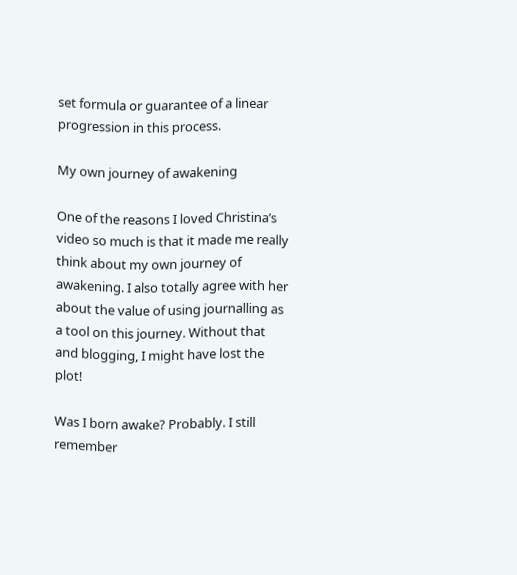set formula or guarantee of a linear progression in this process.

My own journey of awakening

One of the reasons I loved Christina’s video so much is that it made me really think about my own journey of awakening. I also totally agree with her about the value of using journalling as a tool on this journey. Without that and blogging, I might have lost the plot!

Was I born awake? Probably. I still remember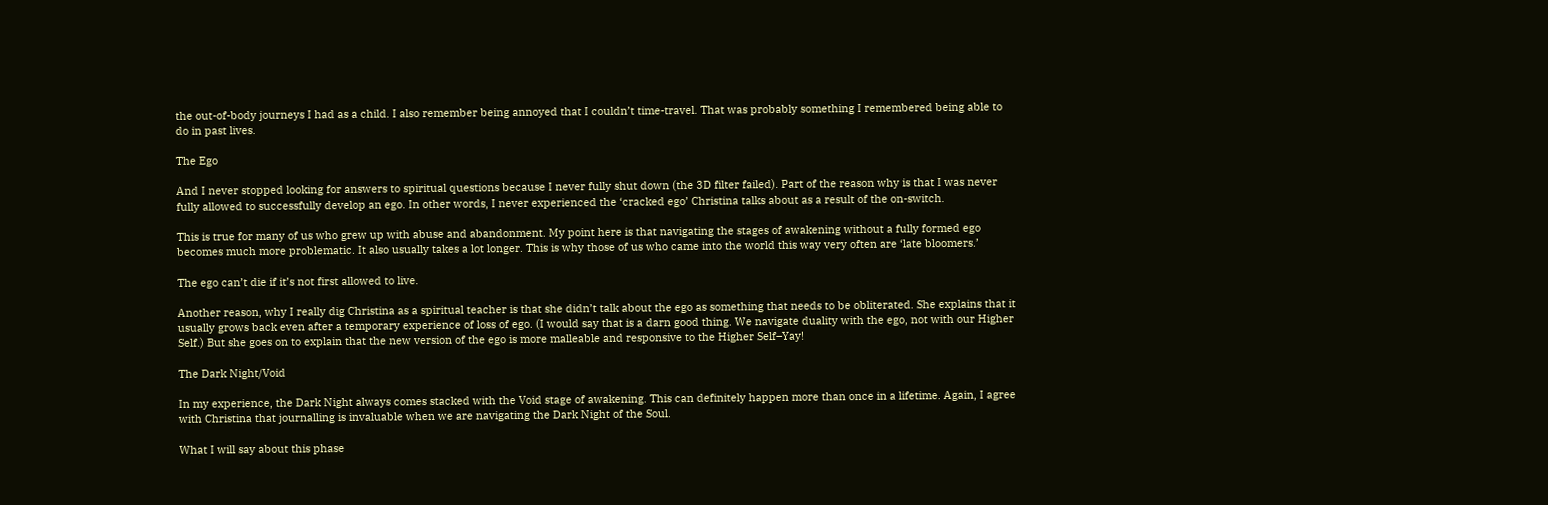the out-of-body journeys I had as a child. I also remember being annoyed that I couldn’t time-travel. That was probably something I remembered being able to do in past lives.

The Ego

And I never stopped looking for answers to spiritual questions because I never fully shut down (the 3D filter failed). Part of the reason why is that I was never fully allowed to successfully develop an ego. In other words, I never experienced the ‘cracked ego’ Christina talks about as a result of the on-switch.

This is true for many of us who grew up with abuse and abandonment. My point here is that navigating the stages of awakening without a fully formed ego becomes much more problematic. It also usually takes a lot longer. This is why those of us who came into the world this way very often are ‘late bloomers.’

The ego can’t die if it’s not first allowed to live.

Another reason, why I really dig Christina as a spiritual teacher is that she didn’t talk about the ego as something that needs to be obliterated. She explains that it usually grows back even after a temporary experience of loss of ego. (I would say that is a darn good thing. We navigate duality with the ego, not with our Higher Self.) But she goes on to explain that the new version of the ego is more malleable and responsive to the Higher Self–Yay!

The Dark Night/Void

In my experience, the Dark Night always comes stacked with the Void stage of awakening. This can definitely happen more than once in a lifetime. Again, I agree with Christina that journalling is invaluable when we are navigating the Dark Night of the Soul.

What I will say about this phase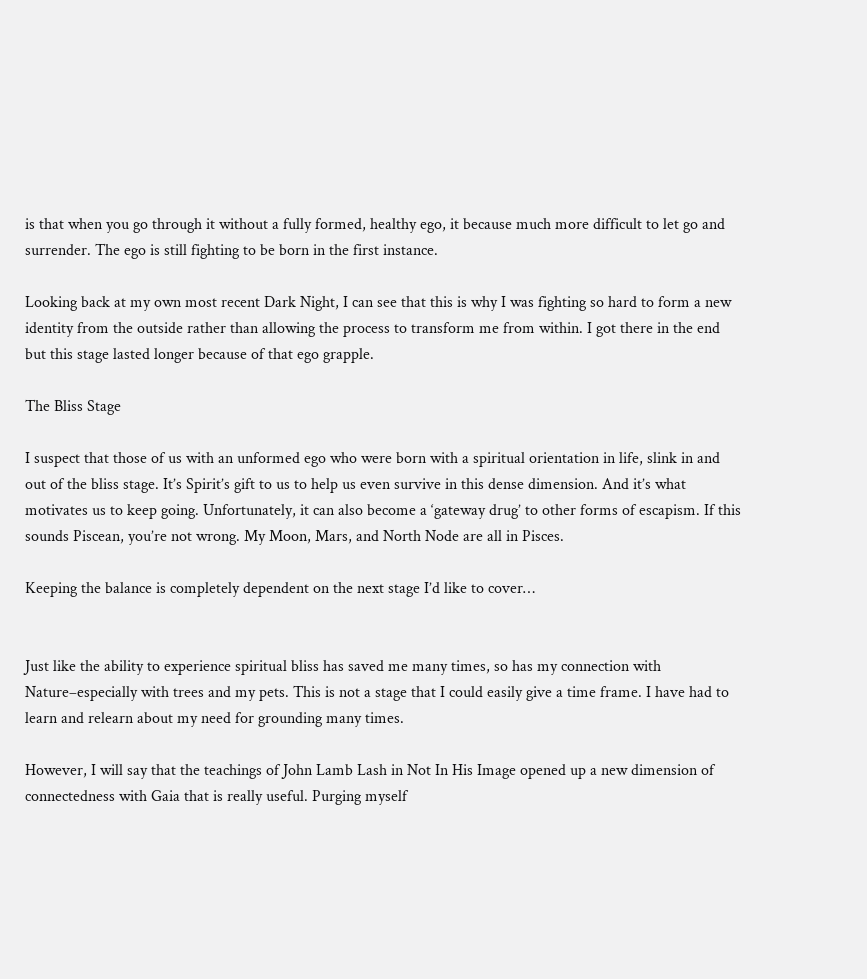is that when you go through it without a fully formed, healthy ego, it because much more difficult to let go and surrender. The ego is still fighting to be born in the first instance.

Looking back at my own most recent Dark Night, I can see that this is why I was fighting so hard to form a new identity from the outside rather than allowing the process to transform me from within. I got there in the end but this stage lasted longer because of that ego grapple.

The Bliss Stage

I suspect that those of us with an unformed ego who were born with a spiritual orientation in life, slink in and out of the bliss stage. It’s Spirit’s gift to us to help us even survive in this dense dimension. And it’s what motivates us to keep going. Unfortunately, it can also become a ‘gateway drug’ to other forms of escapism. If this sounds Piscean, you’re not wrong. My Moon, Mars, and North Node are all in Pisces.

Keeping the balance is completely dependent on the next stage I’d like to cover…


Just like the ability to experience spiritual bliss has saved me many times, so has my connection with Nature–especially with trees and my pets. This is not a stage that I could easily give a time frame. I have had to learn and relearn about my need for grounding many times.

However, I will say that the teachings of John Lamb Lash in Not In His Image opened up a new dimension of connectedness with Gaia that is really useful. Purging myself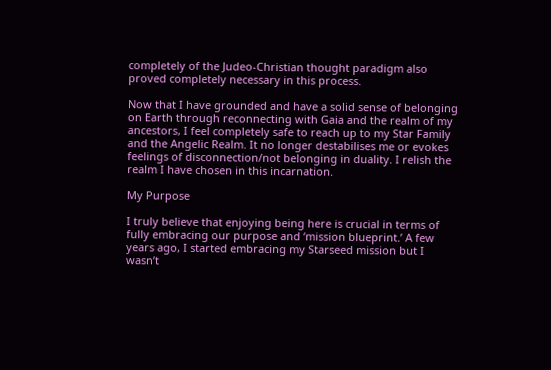completely of the Judeo-Christian thought paradigm also proved completely necessary in this process.

Now that I have grounded and have a solid sense of belonging on Earth through reconnecting with Gaia and the realm of my ancestors, I feel completely safe to reach up to my Star Family and the Angelic Realm. It no longer destabilises me or evokes feelings of disconnection/not belonging in duality. I relish the realm I have chosen in this incarnation.

My Purpose

I truly believe that enjoying being here is crucial in terms of fully embracing our purpose and ‘mission blueprint.’ A few years ago, I started embracing my Starseed mission but I wasn’t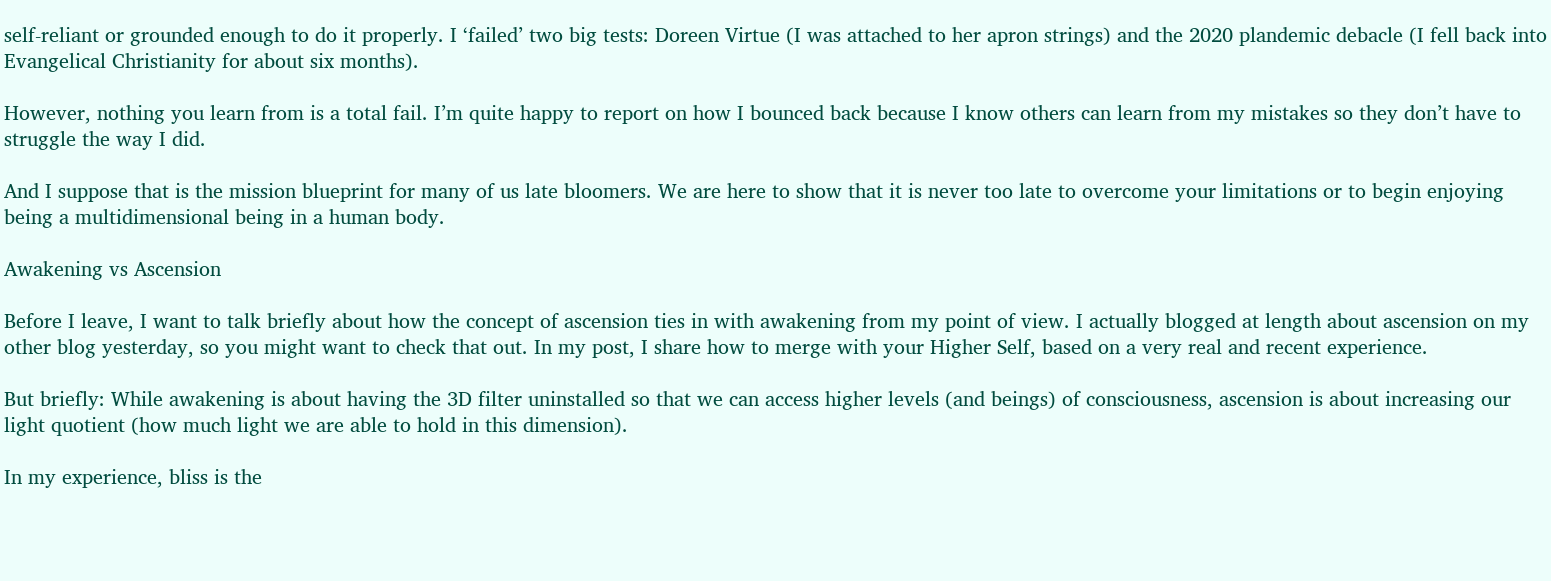self-reliant or grounded enough to do it properly. I ‘failed’ two big tests: Doreen Virtue (I was attached to her apron strings) and the 2020 plandemic debacle (I fell back into Evangelical Christianity for about six months).

However, nothing you learn from is a total fail. I’m quite happy to report on how I bounced back because I know others can learn from my mistakes so they don’t have to struggle the way I did.

And I suppose that is the mission blueprint for many of us late bloomers. We are here to show that it is never too late to overcome your limitations or to begin enjoying being a multidimensional being in a human body.

Awakening vs Ascension

Before I leave, I want to talk briefly about how the concept of ascension ties in with awakening from my point of view. I actually blogged at length about ascension on my other blog yesterday, so you might want to check that out. In my post, I share how to merge with your Higher Self, based on a very real and recent experience.

But briefly: While awakening is about having the 3D filter uninstalled so that we can access higher levels (and beings) of consciousness, ascension is about increasing our light quotient (how much light we are able to hold in this dimension).

In my experience, bliss is the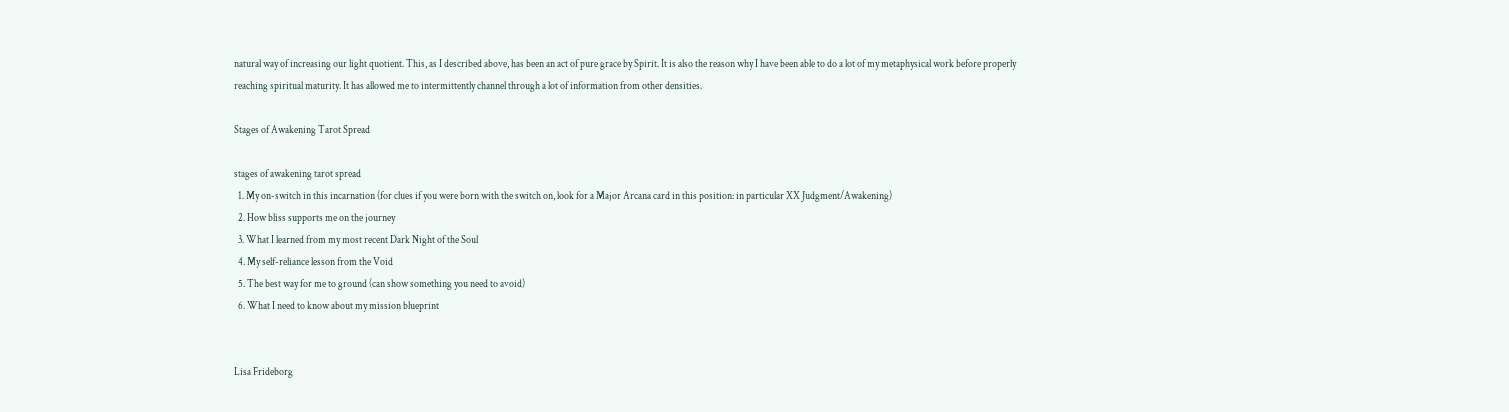natural way of increasing our light quotient. This, as I described above, has been an act of pure grace by Spirit. It is also the reason why I have been able to do a lot of my metaphysical work before properly reaching spiritual maturity. It has allowed me to intermittently channel through a lot of information from other densities.

Stages of Awakening Tarot Spread

stages of awakening tarot spread
  1. My on-switch in this incarnation (for clues if you were born with the switch on, look for a Major Arcana card in this position: in particular XX Judgment/Awakening)
  2. How bliss supports me on the journey
  3. What I learned from my most recent Dark Night of the Soul
  4. My self-reliance lesson from the Void
  5. The best way for me to ground (can show something you need to avoid)
  6. What I need to know about my mission blueprint


Lisa Frideborg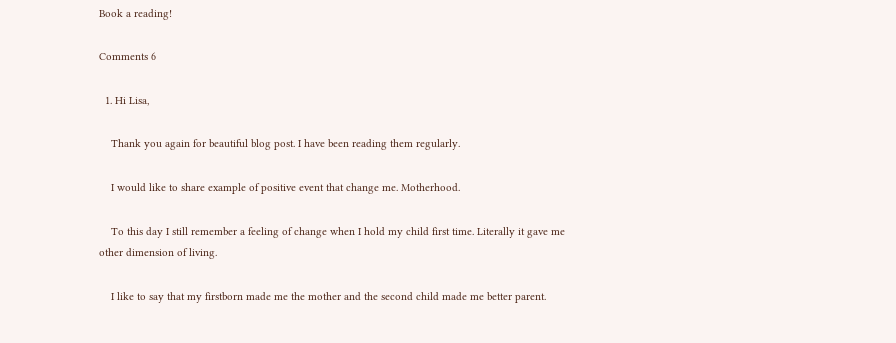Book a reading!

Comments 6

  1. Hi Lisa,

    Thank you again for beautiful blog post. I have been reading them regularly.

    I would like to share example of positive event that change me. Motherhood.

    To this day I still remember a feeling of change when I hold my child first time. Literally it gave me other dimension of living.

    I like to say that my firstborn made me the mother and the second child made me better parent.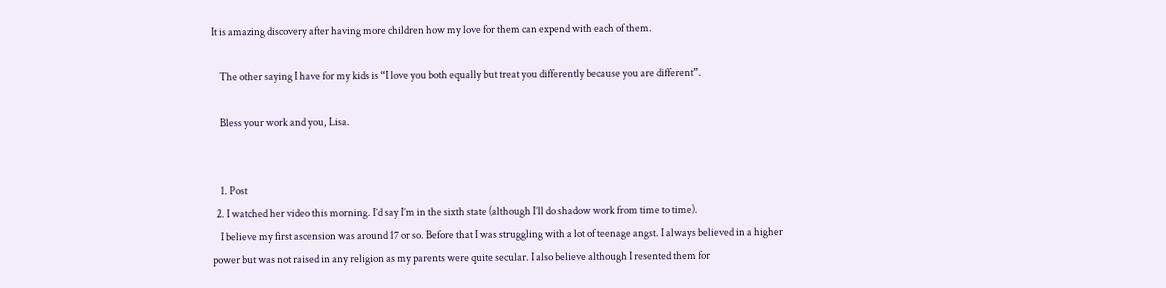It is amazing discovery after having more children how my love for them can expend with each of them.

    The other saying I have for my kids is “I love you both equally but treat you differently because you are different”.

    Bless your work and you, Lisa.


    1. Post
  2. I watched her video this morning. I’d say I’m in the sixth state (although I’ll do shadow work from time to time).
    I believe my first ascension was around 17 or so. Before that I was struggling with a lot of teenage angst. I always believed in a higher power but was not raised in any religion as my parents were quite secular. I also believe although I resented them for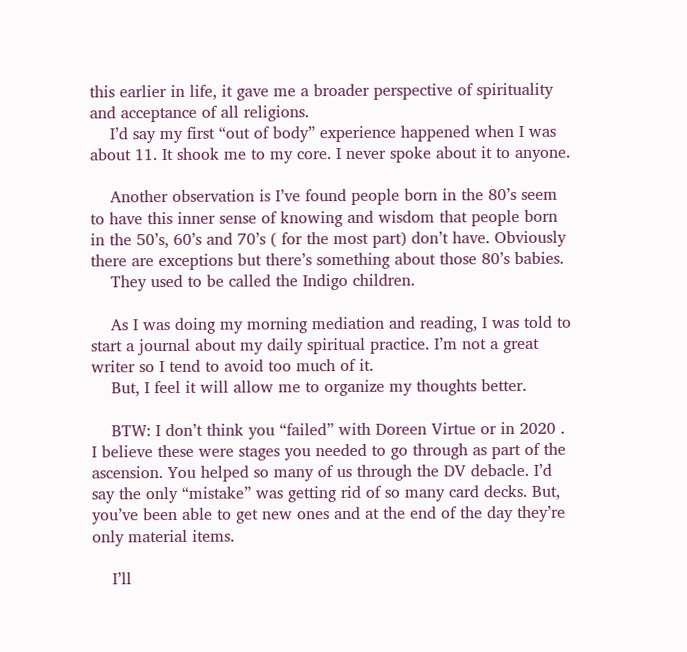this earlier in life, it gave me a broader perspective of spirituality and acceptance of all religions.
    I’d say my first “out of body” experience happened when I was about 11. It shook me to my core. I never spoke about it to anyone.

    Another observation is I’ve found people born in the 80’s seem to have this inner sense of knowing and wisdom that people born in the 50’s, 60’s and 70’s ( for the most part) don’t have. Obviously there are exceptions but there’s something about those 80’s babies.
    They used to be called the Indigo children.

    As I was doing my morning mediation and reading, I was told to start a journal about my daily spiritual practice. I’m not a great writer so I tend to avoid too much of it.
    But, I feel it will allow me to organize my thoughts better.

    BTW: I don’t think you “failed” with Doreen Virtue or in 2020 . I believe these were stages you needed to go through as part of the ascension. You helped so many of us through the DV debacle. I’d say the only “mistake” was getting rid of so many card decks. But, you’ve been able to get new ones and at the end of the day they’re only material items.

    I’ll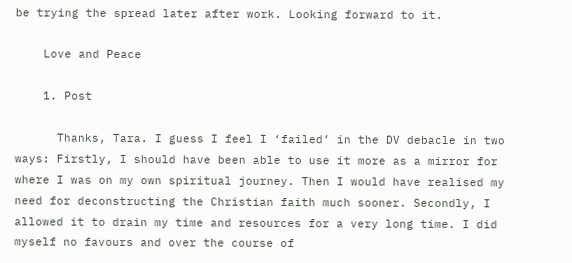be trying the spread later after work. Looking forward to it.

    Love and Peace

    1. Post

      Thanks, Tara. I guess I feel I ‘failed’ in the DV debacle in two ways: Firstly, I should have been able to use it more as a mirror for where I was on my own spiritual journey. Then I would have realised my need for deconstructing the Christian faith much sooner. Secondly, I allowed it to drain my time and resources for a very long time. I did myself no favours and over the course of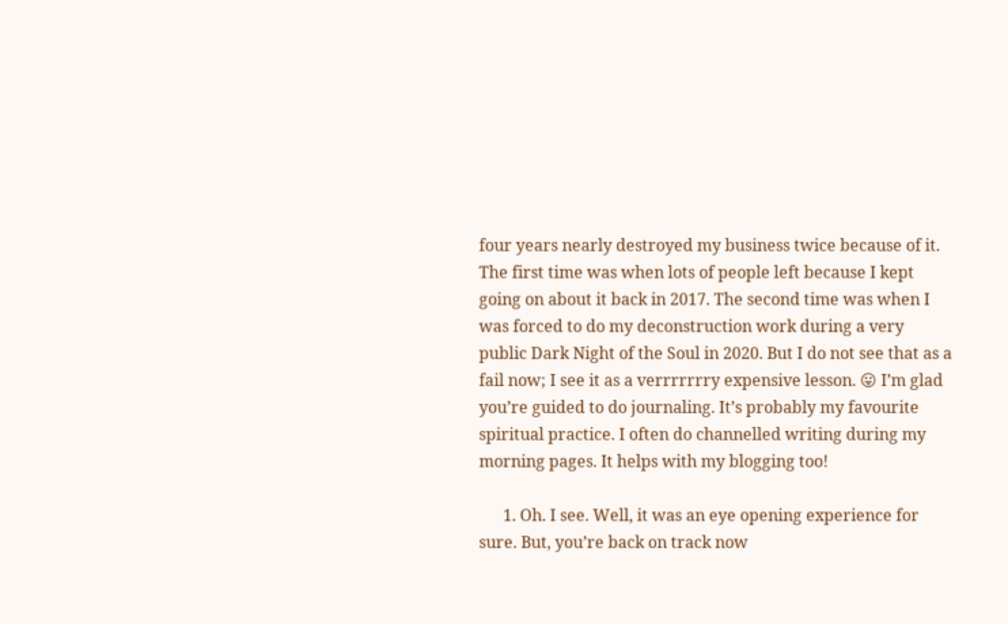four years nearly destroyed my business twice because of it. The first time was when lots of people left because I kept going on about it back in 2017. The second time was when I was forced to do my deconstruction work during a very public Dark Night of the Soul in 2020. But I do not see that as a fail now; I see it as a verrrrrrry expensive lesson. 😛 I’m glad you’re guided to do journaling. It’s probably my favourite spiritual practice. I often do channelled writing during my morning pages. It helps with my blogging too!

      1. Oh. I see. Well, it was an eye opening experience for sure. But, you’re back on track now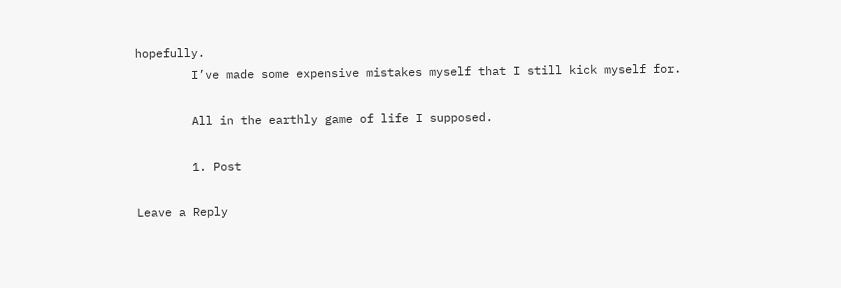hopefully.
        I’ve made some expensive mistakes myself that I still kick myself for.

        All in the earthly game of life I supposed.

        1. Post

Leave a Reply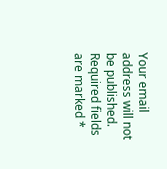Your email address will not be published. Required fields are marked *